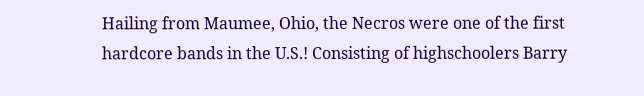Hailing from Maumee, Ohio, the Necros were one of the first hardcore bands in the U.S.! Consisting of highschoolers Barry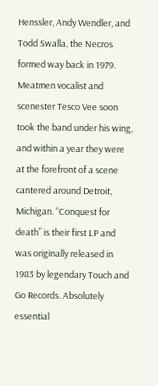Henssler, Andy Wendler, and Todd Swalla, the Necros formed way back in 1979. Meatmen vocalist and scenester Tesco Vee soon took the band under his wing, and within a year they were at the forefront of a scene cantered around Detroit, Michigan. “Conquest for death” is their first LP and was originally released in 1983 by legendary Touch and Go Records. Absolutely essential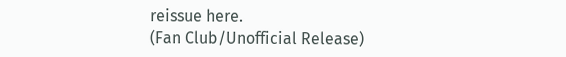reissue here.
(Fan Club/Unofficial Release)